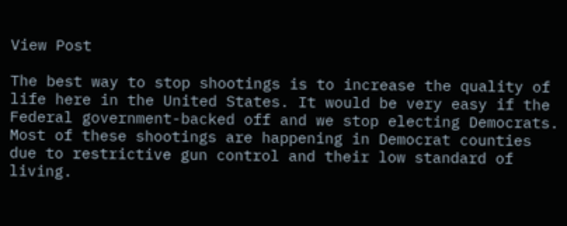View Post

The best way to stop shootings is to increase the quality of life here in the United States. It would be very easy if the Federal government-backed off and we stop electing Democrats. Most of these shootings are happening in Democrat counties due to restrictive gun control and their low standard of living.